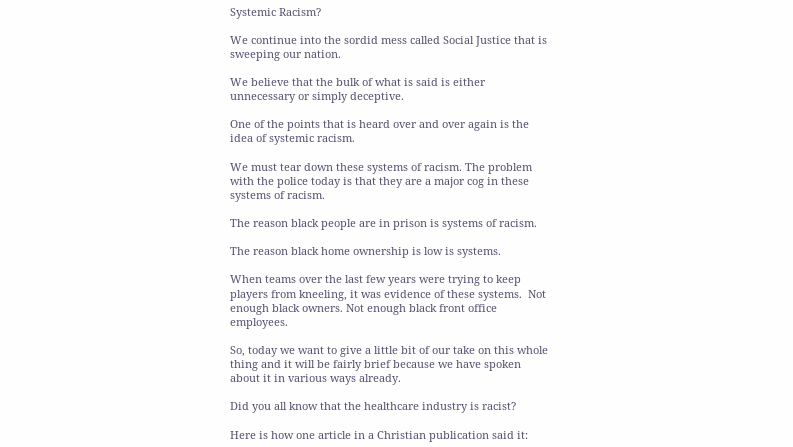Systemic Racism?

We continue into the sordid mess called Social Justice that is sweeping our nation.

We believe that the bulk of what is said is either unnecessary or simply deceptive.

One of the points that is heard over and over again is the idea of systemic racism.

We must tear down these systems of racism. The problem with the police today is that they are a major cog in these systems of racism.

The reason black people are in prison is systems of racism.

The reason black home ownership is low is systems.

When teams over the last few years were trying to keep players from kneeling, it was evidence of these systems.  Not enough black owners. Not enough black front office employees.

So, today we want to give a little bit of our take on this whole thing and it will be fairly brief because we have spoken about it in various ways already.

Did you all know that the healthcare industry is racist?

Here is how one article in a Christian publication said it: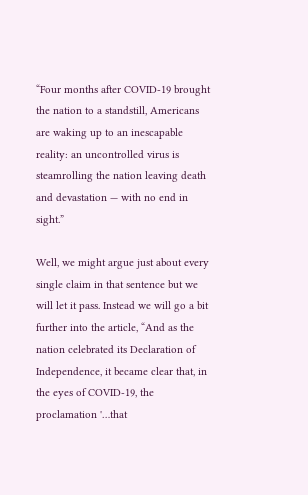“Four months after COVID-19 brought the nation to a standstill, Americans are waking up to an inescapable reality: an uncontrolled virus is steamrolling the nation leaving death and devastation — with no end in sight.”

Well, we might argue just about every single claim in that sentence but we will let it pass. Instead we will go a bit further into the article, “And as the nation celebrated its Declaration of Independence, it became clear that, in the eyes of COVID-19, the proclamation '…that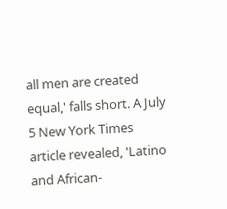all men are created equal,' falls short. A July 5 New York Times article revealed, 'Latino and African-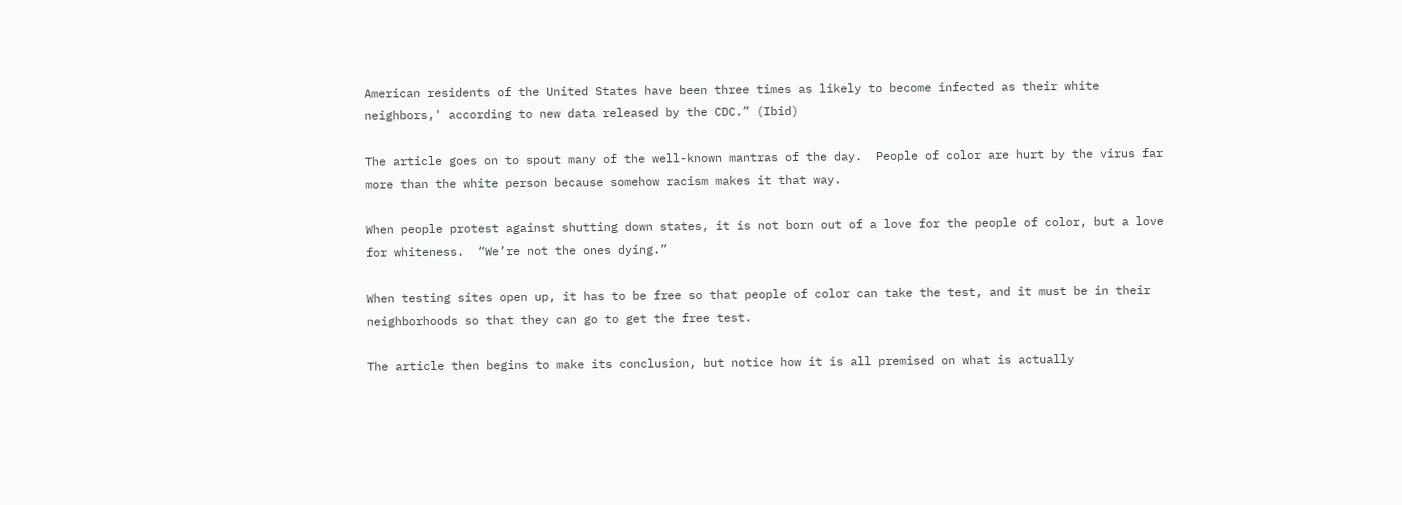American residents of the United States have been three times as likely to become infected as their white neighbors,' according to new data released by the CDC.” (Ibid)

The article goes on to spout many of the well-known mantras of the day.  People of color are hurt by the virus far more than the white person because somehow racism makes it that way.

When people protest against shutting down states, it is not born out of a love for the people of color, but a love for whiteness.  “We’re not the ones dying.”

When testing sites open up, it has to be free so that people of color can take the test, and it must be in their neighborhoods so that they can go to get the free test.

The article then begins to make its conclusion, but notice how it is all premised on what is actually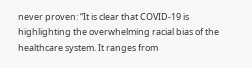never proven: “It is clear that COVID-19 is highlighting the overwhelming racial bias of the healthcare system. It ranges from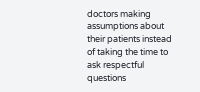doctors making assumptions about their patients instead of taking the time to ask respectful questions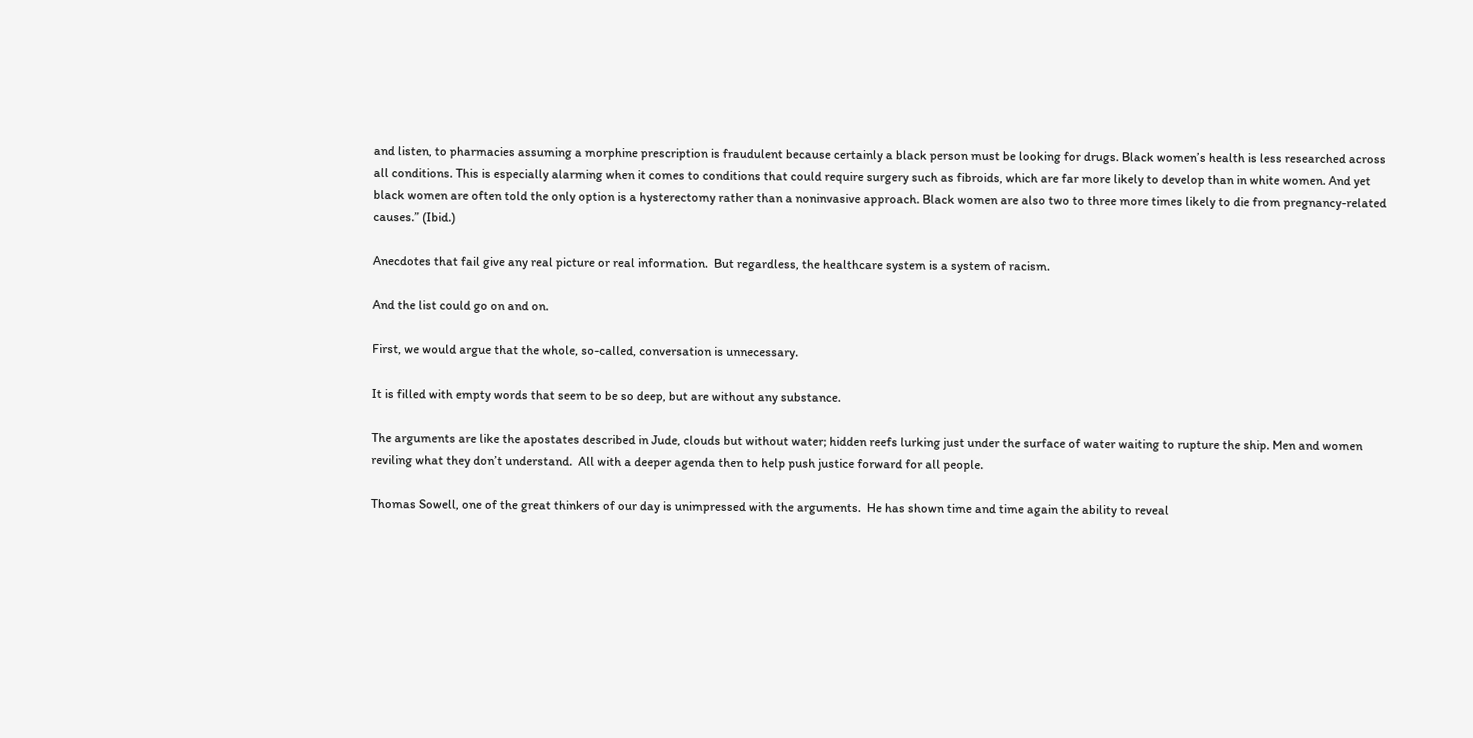and listen, to pharmacies assuming a morphine prescription is fraudulent because certainly a black person must be looking for drugs. Black women’s health is less researched across all conditions. This is especially alarming when it comes to conditions that could require surgery such as fibroids, which are far more likely to develop than in white women. And yet black women are often told the only option is a hysterectomy rather than a noninvasive approach. Black women are also two to three more times likely to die from pregnancy-related causes.” (Ibid.)

Anecdotes that fail give any real picture or real information.  But regardless, the healthcare system is a system of racism.

And the list could go on and on.

First, we would argue that the whole, so-called, conversation is unnecessary.

It is filled with empty words that seem to be so deep, but are without any substance.

The arguments are like the apostates described in Jude, clouds but without water; hidden reefs lurking just under the surface of water waiting to rupture the ship. Men and women reviling what they don’t understand.  All with a deeper agenda then to help push justice forward for all people.

Thomas Sowell, one of the great thinkers of our day is unimpressed with the arguments.  He has shown time and time again the ability to reveal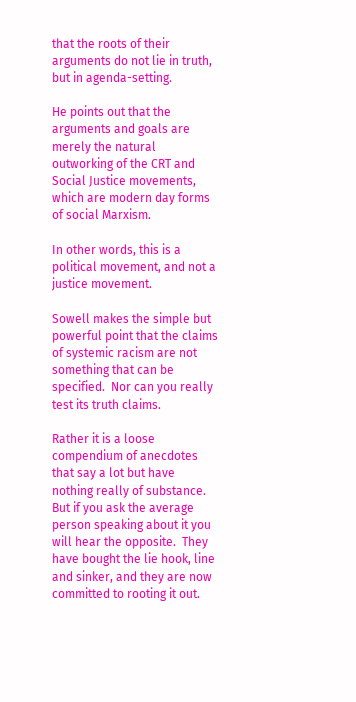that the roots of their arguments do not lie in truth, but in agenda-setting.

He points out that the arguments and goals are merely the natural outworking of the CRT and Social Justice movements, which are modern day forms of social Marxism.

In other words, this is a political movement, and not a justice movement.

Sowell makes the simple but powerful point that the claims of systemic racism are not something that can be specified.  Nor can you really test its truth claims.

Rather it is a loose compendium of anecdotes that say a lot but have nothing really of substance. But if you ask the average person speaking about it you will hear the opposite.  They have bought the lie hook, line and sinker, and they are now committed to rooting it out.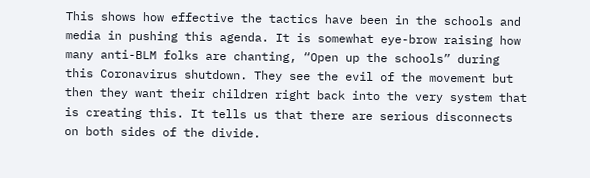This shows how effective the tactics have been in the schools and media in pushing this agenda. It is somewhat eye-brow raising how many anti-BLM folks are chanting, “Open up the schools” during this Coronavirus shutdown. They see the evil of the movement but then they want their children right back into the very system that is creating this. It tells us that there are serious disconnects on both sides of the divide.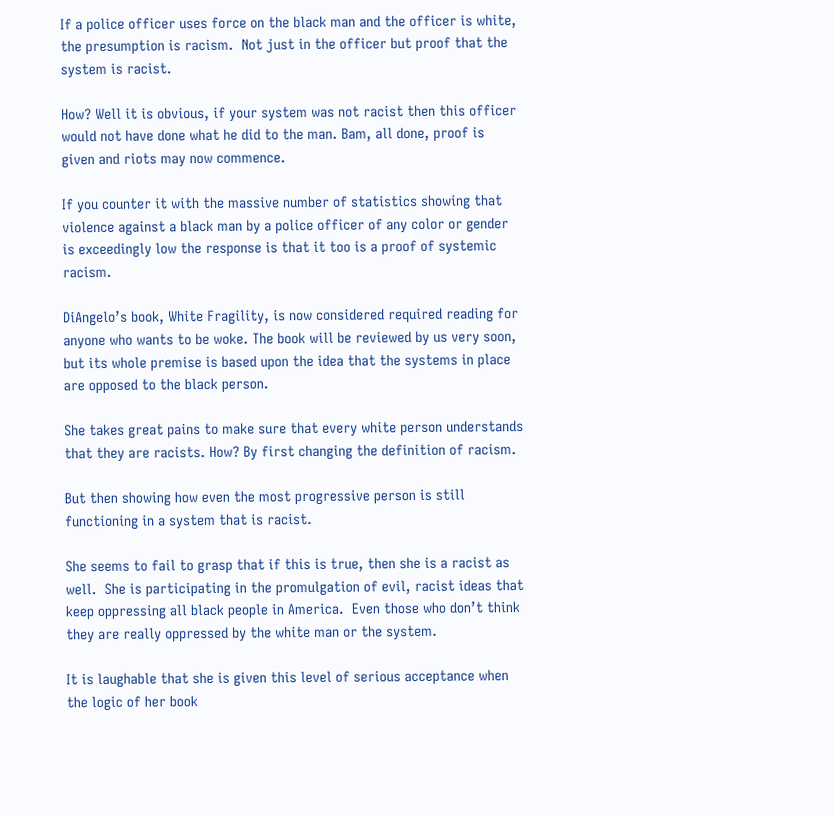If a police officer uses force on the black man and the officer is white, the presumption is racism.  Not just in the officer but proof that the system is racist.

How? Well it is obvious, if your system was not racist then this officer would not have done what he did to the man. Bam, all done, proof is given and riots may now commence.

If you counter it with the massive number of statistics showing that violence against a black man by a police officer of any color or gender is exceedingly low the response is that it too is a proof of systemic racism.

DiAngelo’s book, White Fragility, is now considered required reading for anyone who wants to be woke. The book will be reviewed by us very soon, but its whole premise is based upon the idea that the systems in place are opposed to the black person.

She takes great pains to make sure that every white person understands that they are racists. How? By first changing the definition of racism.

But then showing how even the most progressive person is still functioning in a system that is racist.

She seems to fail to grasp that if this is true, then she is a racist as well.  She is participating in the promulgation of evil, racist ideas that keep oppressing all black people in America.  Even those who don’t think they are really oppressed by the white man or the system.

It is laughable that she is given this level of serious acceptance when the logic of her book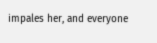impales her, and everyone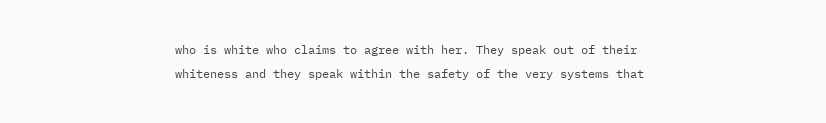who is white who claims to agree with her. They speak out of their whiteness and they speak within the safety of the very systems that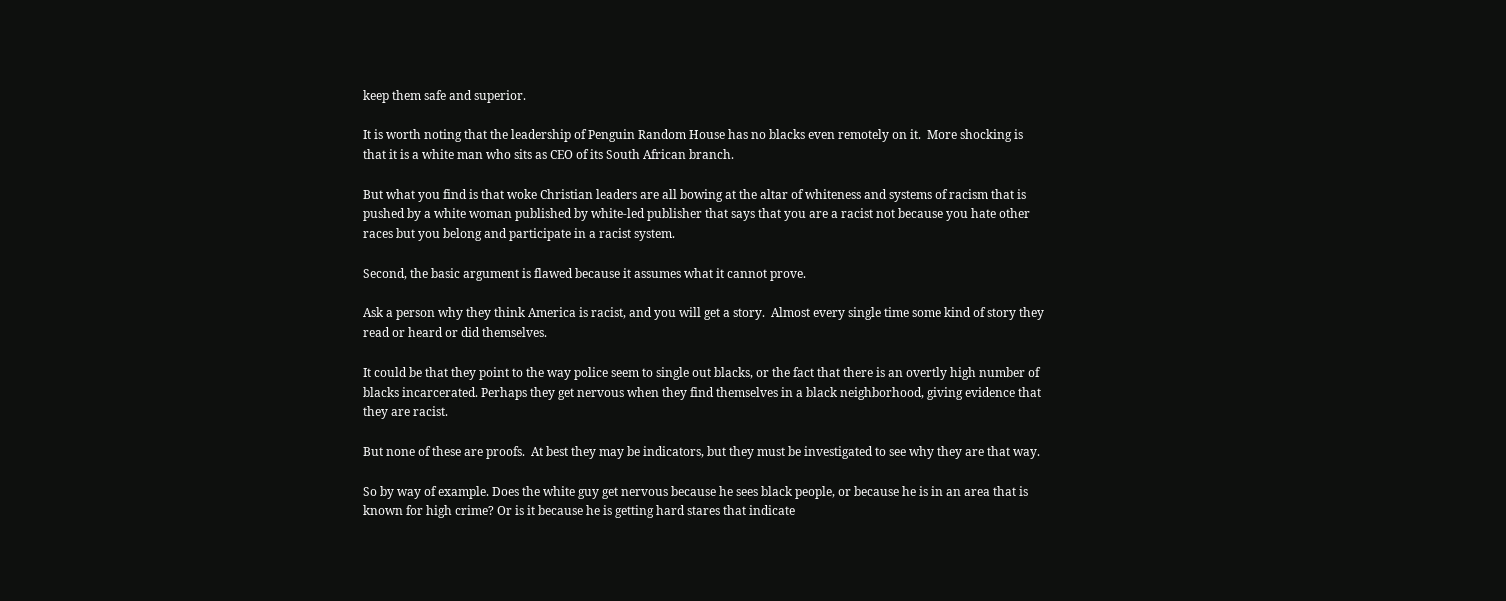keep them safe and superior.

It is worth noting that the leadership of Penguin Random House has no blacks even remotely on it.  More shocking is that it is a white man who sits as CEO of its South African branch.

But what you find is that woke Christian leaders are all bowing at the altar of whiteness and systems of racism that is pushed by a white woman published by white-led publisher that says that you are a racist not because you hate other races but you belong and participate in a racist system.

Second, the basic argument is flawed because it assumes what it cannot prove.

Ask a person why they think America is racist, and you will get a story.  Almost every single time some kind of story they read or heard or did themselves.

It could be that they point to the way police seem to single out blacks, or the fact that there is an overtly high number of blacks incarcerated. Perhaps they get nervous when they find themselves in a black neighborhood, giving evidence that they are racist.

But none of these are proofs.  At best they may be indicators, but they must be investigated to see why they are that way.

So by way of example. Does the white guy get nervous because he sees black people, or because he is in an area that is known for high crime? Or is it because he is getting hard stares that indicate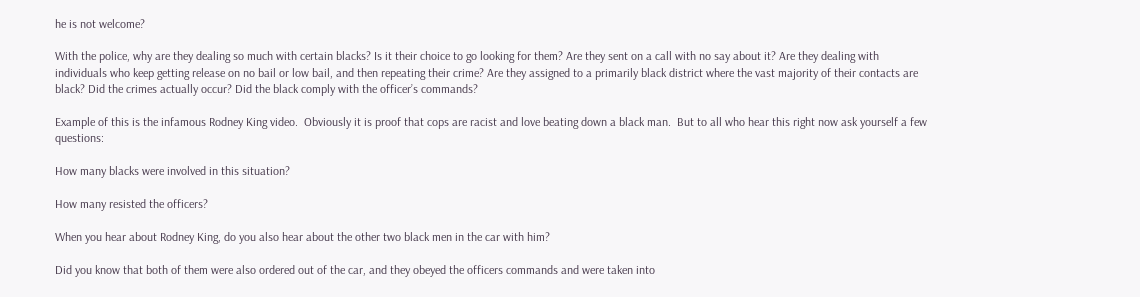he is not welcome?

With the police, why are they dealing so much with certain blacks? Is it their choice to go looking for them? Are they sent on a call with no say about it? Are they dealing with individuals who keep getting release on no bail or low bail, and then repeating their crime? Are they assigned to a primarily black district where the vast majority of their contacts are black? Did the crimes actually occur? Did the black comply with the officer’s commands?

Example of this is the infamous Rodney King video.  Obviously it is proof that cops are racist and love beating down a black man.  But to all who hear this right now ask yourself a few questions:

How many blacks were involved in this situation?

How many resisted the officers?

When you hear about Rodney King, do you also hear about the other two black men in the car with him?

Did you know that both of them were also ordered out of the car, and they obeyed the officers commands and were taken into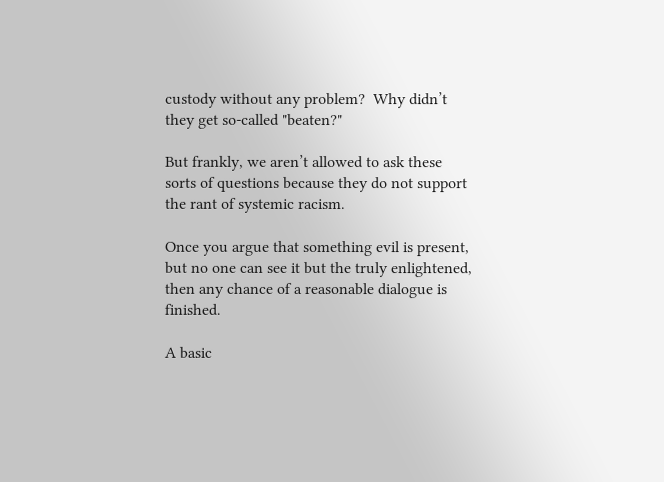custody without any problem?  Why didn’t they get so-called "beaten?"

But frankly, we aren’t allowed to ask these sorts of questions because they do not support the rant of systemic racism.

Once you argue that something evil is present, but no one can see it but the truly enlightened, then any chance of a reasonable dialogue is finished.

A basic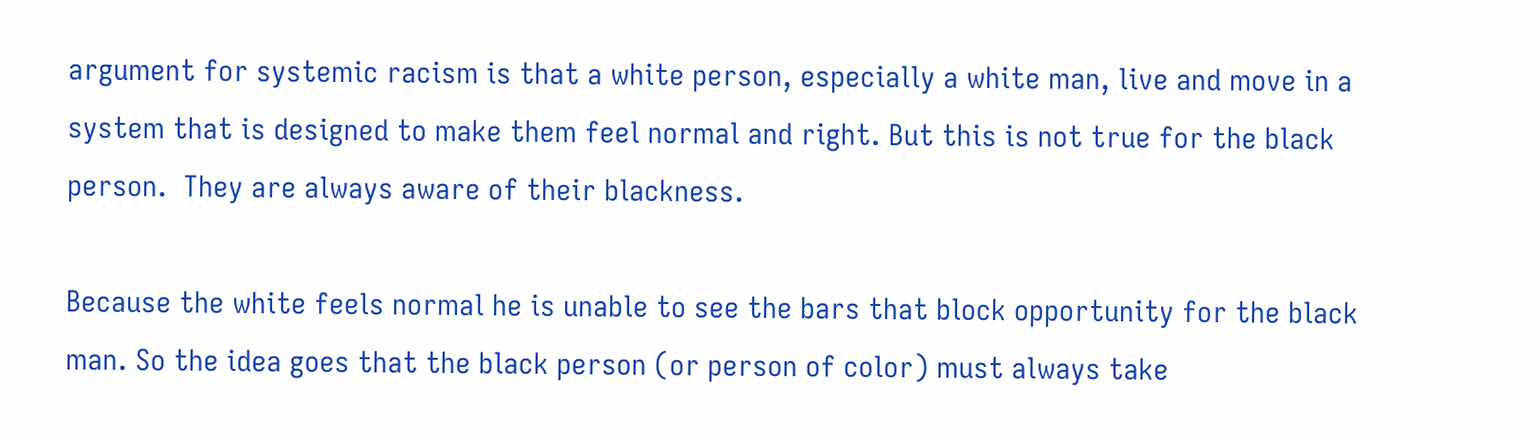argument for systemic racism is that a white person, especially a white man, live and move in a system that is designed to make them feel normal and right. But this is not true for the black person.  They are always aware of their blackness.

Because the white feels normal he is unable to see the bars that block opportunity for the black man. So the idea goes that the black person (or person of color) must always take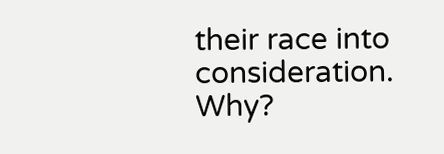their race into consideration. Why?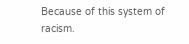Because of this system of racism.